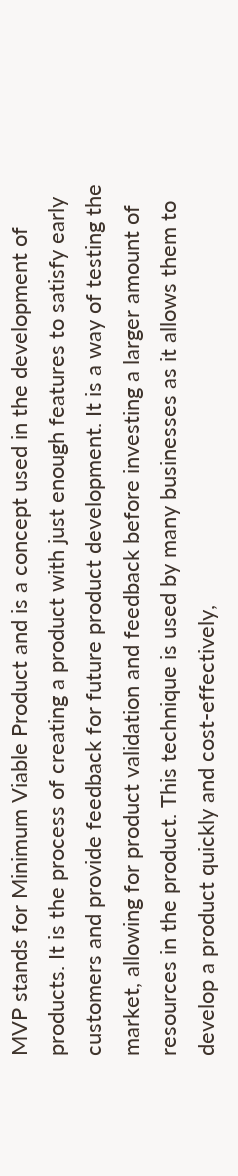MVP stands for Minimum Viable Product and is a concept used in the development of products. It is the process of creating a product with just enough features to satisfy early customers and provide feedback for future product development. It is a way of testing the market, allowing for product validation and feedback before investing a larger amount of resources in the product. This technique is used by many businesses as it allows them to develop a product quickly and cost-effectively,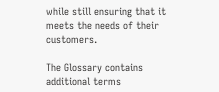while still ensuring that it meets the needs of their customers.

The Glossary contains additional terms